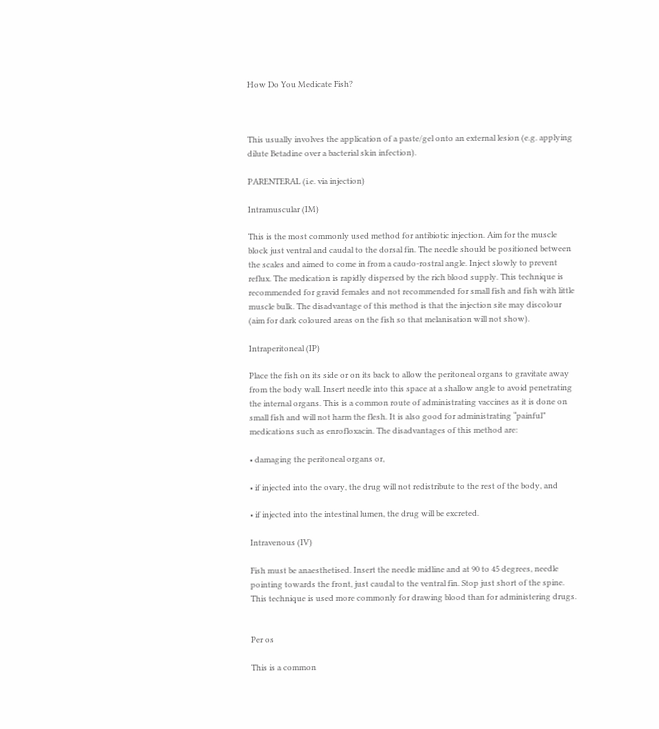How Do You Medicate Fish?



This usually involves the application of a paste/gel onto an external lesion (e.g. applying dilute Betadine over a bacterial skin infection).

PARENTERAL (i.e. via injection)

Intramuscular (IM)

This is the most commonly used method for antibiotic injection. Aim for the muscle block just ventral and caudal to the dorsal fin. The needle should be positioned between the scales and aimed to come in from a caudo-rostral angle. Inject slowly to prevent reflux. The medication is rapidly dispersed by the rich blood supply. This technique is recommended for gravid females and not recommended for small fish and fish with little muscle bulk. The disadvantage of this method is that the injection site may discolour (aim for dark coloured areas on the fish so that melanisation will not show).

Intraperitoneal (IP)

Place the fish on its side or on its back to allow the peritoneal organs to gravitate away from the body wall. Insert needle into this space at a shallow angle to avoid penetrating the internal organs. This is a common route of administrating vaccines as it is done on small fish and will not harm the flesh. It is also good for administrating “painful” medications such as enrofloxacin. The disadvantages of this method are:

• damaging the peritoneal organs or,

• if injected into the ovary, the drug will not redistribute to the rest of the body, and

• if injected into the intestinal lumen, the drug will be excreted.

Intravenous (IV)

Fish must be anaesthetised. Insert the needle midline and at 90 to 45 degrees, needle pointing towards the front, just caudal to the ventral fin. Stop just short of the spine. This technique is used more commonly for drawing blood than for administering drugs.


Per os

This is a common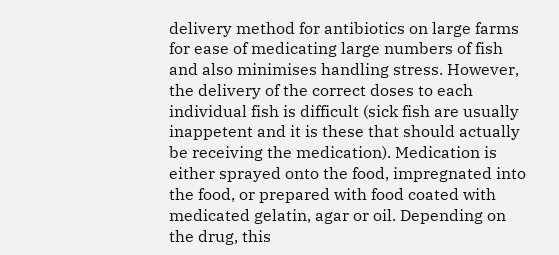delivery method for antibiotics on large farms for ease of medicating large numbers of fish and also minimises handling stress. However, the delivery of the correct doses to each individual fish is difficult (sick fish are usually inappetent and it is these that should actually be receiving the medication). Medication is either sprayed onto the food, impregnated into the food, or prepared with food coated with medicated gelatin, agar or oil. Depending on the drug, this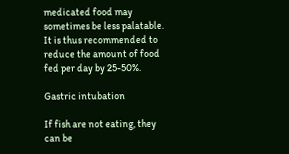medicated food may sometimes be less palatable. It is thus recommended to reduce the amount of food fed per day by 25-50%.

Gastric intubation

If fish are not eating, they can be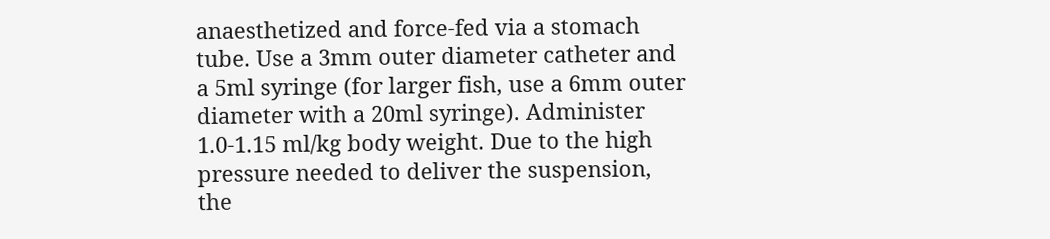anaesthetized and force-fed via a stomach tube. Use a 3mm outer diameter catheter and a 5ml syringe (for larger fish, use a 6mm outer diameter with a 20ml syringe). Administer 1.0-1.15 ml/kg body weight. Due to the high pressure needed to deliver the suspension, the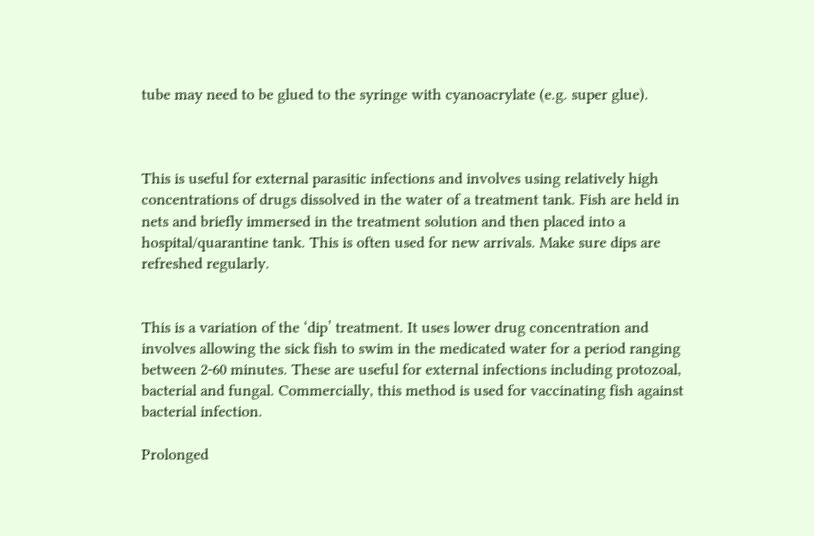tube may need to be glued to the syringe with cyanoacrylate (e.g. super glue).



This is useful for external parasitic infections and involves using relatively high concentrations of drugs dissolved in the water of a treatment tank. Fish are held in nets and briefly immersed in the treatment solution and then placed into a hospital/quarantine tank. This is often used for new arrivals. Make sure dips are refreshed regularly.


This is a variation of the ‘dip’ treatment. It uses lower drug concentration and involves allowing the sick fish to swim in the medicated water for a period ranging between 2-60 minutes. These are useful for external infections including protozoal, bacterial and fungal. Commercially, this method is used for vaccinating fish against bacterial infection.

Prolonged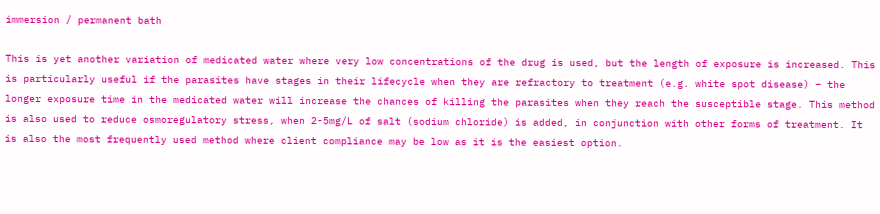immersion / permanent bath

This is yet another variation of medicated water where very low concentrations of the drug is used, but the length of exposure is increased. This is particularly useful if the parasites have stages in their lifecycle when they are refractory to treatment (e.g. white spot disease) – the longer exposure time in the medicated water will increase the chances of killing the parasites when they reach the susceptible stage. This method is also used to reduce osmoregulatory stress, when 2-5mg/L of salt (sodium chloride) is added, in conjunction with other forms of treatment. It is also the most frequently used method where client compliance may be low as it is the easiest option.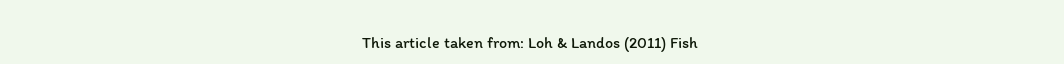This article taken from: Loh & Landos (2011) Fish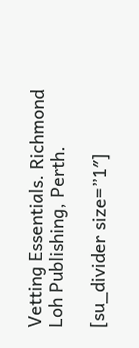Vetting Essentials. Richmond Loh Publishing, Perth.

[su_divider size=”1″]